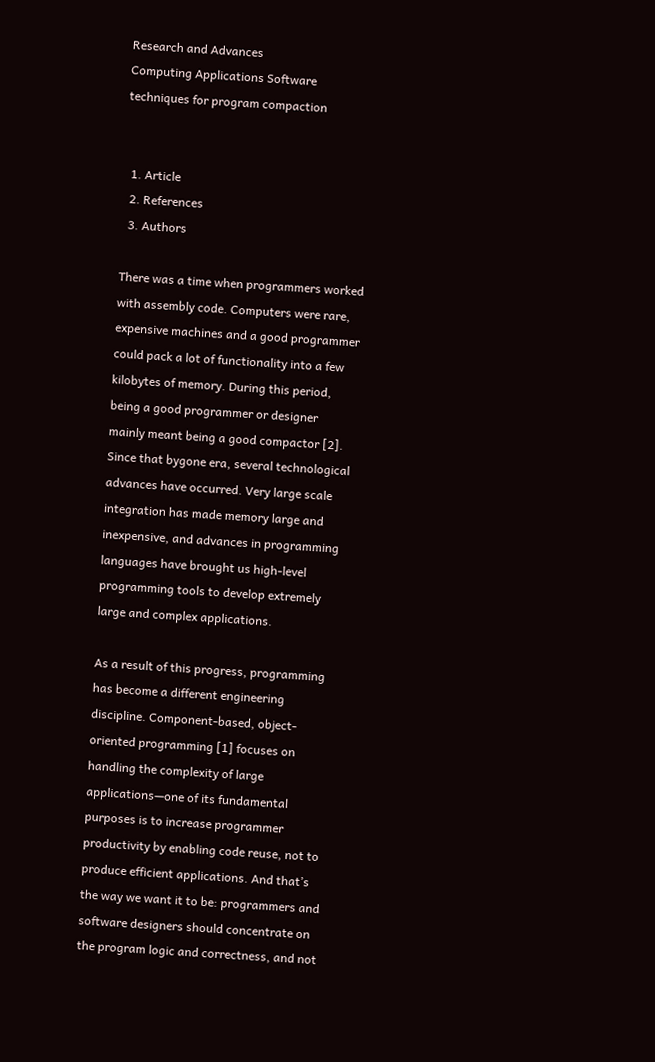Research and Advances
Computing Applications Software techniques for program compaction


  1. Article
  2. References
  3. Authors

There was a time when programmers worked with assembly code. Computers were rare, expensive machines and a good programmer could pack a lot of functionality into a few kilobytes of memory. During this period, being a good programmer or designer mainly meant being a good compactor [2]. Since that bygone era, several technological advances have occurred. Very large scale integration has made memory large and inexpensive, and advances in programming languages have brought us high-level programming tools to develop extremely large and complex applications.

As a result of this progress, programming has become a different engineering discipline. Component-based, object-oriented programming [1] focuses on handling the complexity of large applications—one of its fundamental purposes is to increase programmer productivity by enabling code reuse, not to produce efficient applications. And that’s the way we want it to be: programmers and software designers should concentrate on the program logic and correctness, and not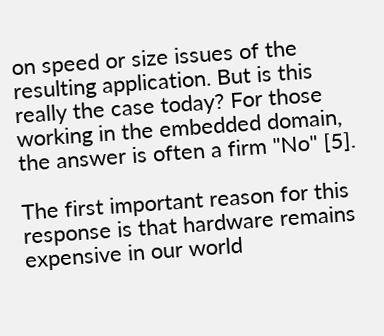on speed or size issues of the resulting application. But is this really the case today? For those working in the embedded domain, the answer is often a firm "No" [5].

The first important reason for this response is that hardware remains expensive in our world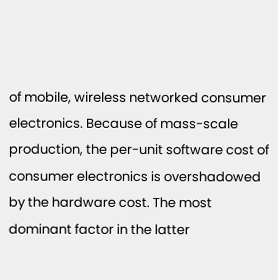of mobile, wireless networked consumer electronics. Because of mass-scale production, the per-unit software cost of consumer electronics is overshadowed by the hardware cost. The most dominant factor in the latter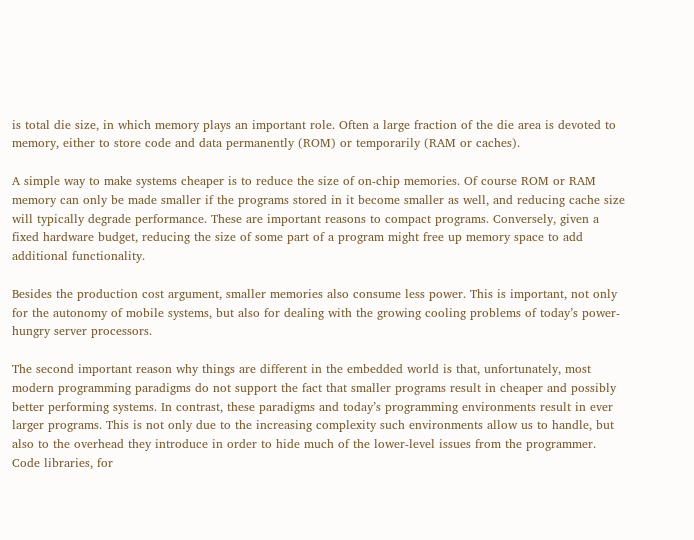is total die size, in which memory plays an important role. Often a large fraction of the die area is devoted to memory, either to store code and data permanently (ROM) or temporarily (RAM or caches).

A simple way to make systems cheaper is to reduce the size of on-chip memories. Of course ROM or RAM memory can only be made smaller if the programs stored in it become smaller as well, and reducing cache size will typically degrade performance. These are important reasons to compact programs. Conversely, given a fixed hardware budget, reducing the size of some part of a program might free up memory space to add additional functionality.

Besides the production cost argument, smaller memories also consume less power. This is important, not only for the autonomy of mobile systems, but also for dealing with the growing cooling problems of today’s power-hungry server processors.

The second important reason why things are different in the embedded world is that, unfortunately, most modern programming paradigms do not support the fact that smaller programs result in cheaper and possibly better performing systems. In contrast, these paradigms and today’s programming environments result in ever larger programs. This is not only due to the increasing complexity such environments allow us to handle, but also to the overhead they introduce in order to hide much of the lower-level issues from the programmer. Code libraries, for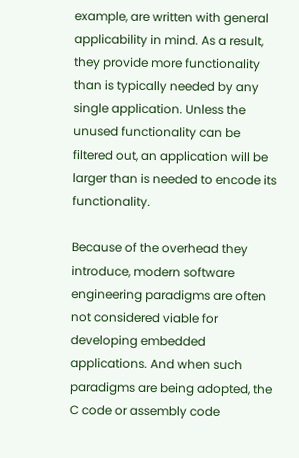example, are written with general applicability in mind. As a result, they provide more functionality than is typically needed by any single application. Unless the unused functionality can be filtered out, an application will be larger than is needed to encode its functionality.

Because of the overhead they introduce, modern software engineering paradigms are often not considered viable for developing embedded applications. And when such paradigms are being adopted, the C code or assembly code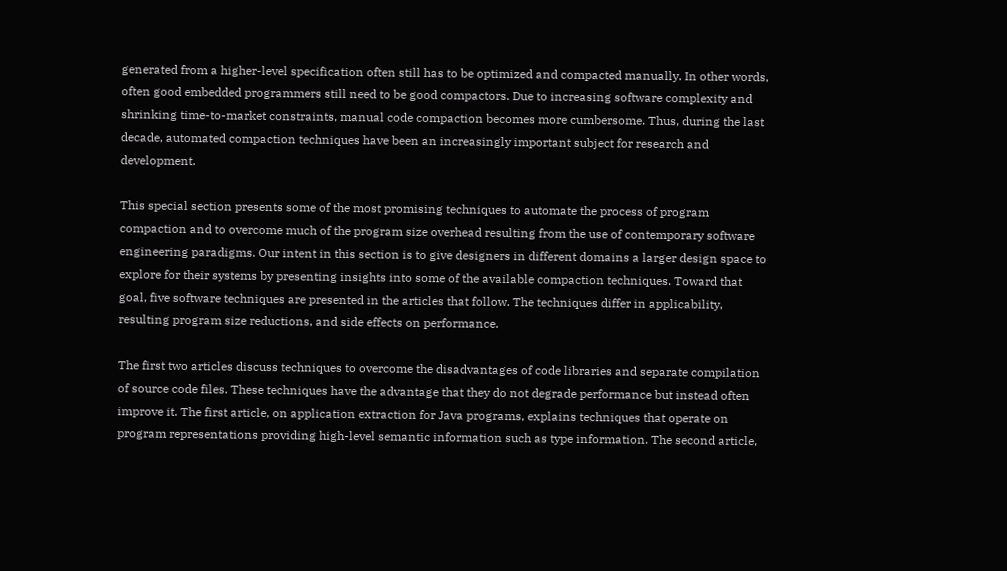generated from a higher-level specification often still has to be optimized and compacted manually. In other words, often good embedded programmers still need to be good compactors. Due to increasing software complexity and shrinking time-to-market constraints, manual code compaction becomes more cumbersome. Thus, during the last decade, automated compaction techniques have been an increasingly important subject for research and development.

This special section presents some of the most promising techniques to automate the process of program compaction and to overcome much of the program size overhead resulting from the use of contemporary software engineering paradigms. Our intent in this section is to give designers in different domains a larger design space to explore for their systems by presenting insights into some of the available compaction techniques. Toward that goal, five software techniques are presented in the articles that follow. The techniques differ in applicability, resulting program size reductions, and side effects on performance.

The first two articles discuss techniques to overcome the disadvantages of code libraries and separate compilation of source code files. These techniques have the advantage that they do not degrade performance but instead often improve it. The first article, on application extraction for Java programs, explains techniques that operate on program representations providing high-level semantic information such as type information. The second article,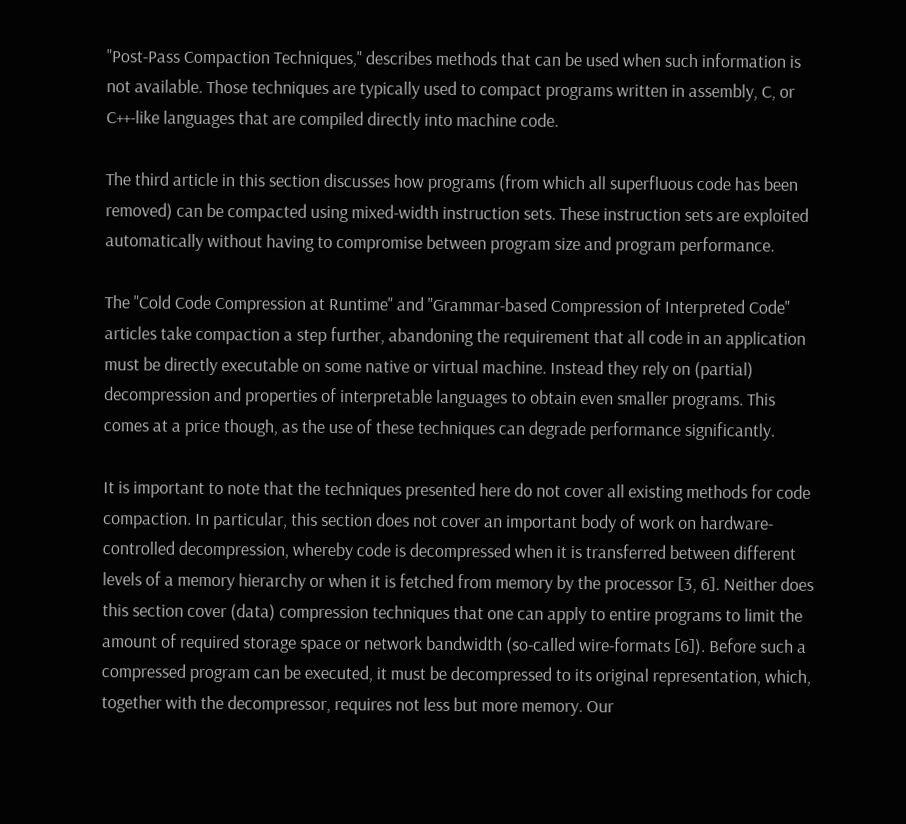"Post-Pass Compaction Techniques," describes methods that can be used when such information is not available. Those techniques are typically used to compact programs written in assembly, C, or C++-like languages that are compiled directly into machine code.

The third article in this section discusses how programs (from which all superfluous code has been removed) can be compacted using mixed-width instruction sets. These instruction sets are exploited automatically without having to compromise between program size and program performance.

The "Cold Code Compression at Runtime" and "Grammar-based Compression of Interpreted Code" articles take compaction a step further, abandoning the requirement that all code in an application must be directly executable on some native or virtual machine. Instead they rely on (partial) decompression and properties of interpretable languages to obtain even smaller programs. This comes at a price though, as the use of these techniques can degrade performance significantly.

It is important to note that the techniques presented here do not cover all existing methods for code compaction. In particular, this section does not cover an important body of work on hardware-controlled decompression, whereby code is decompressed when it is transferred between different levels of a memory hierarchy or when it is fetched from memory by the processor [3, 6]. Neither does this section cover (data) compression techniques that one can apply to entire programs to limit the amount of required storage space or network bandwidth (so-called wire-formats [6]). Before such a compressed program can be executed, it must be decompressed to its original representation, which, together with the decompressor, requires not less but more memory. Our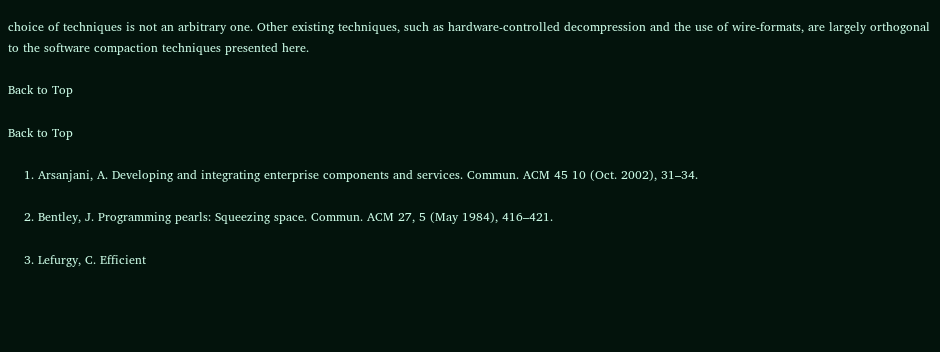choice of techniques is not an arbitrary one. Other existing techniques, such as hardware-controlled decompression and the use of wire-formats, are largely orthogonal to the software compaction techniques presented here.

Back to Top

Back to Top

    1. Arsanjani, A. Developing and integrating enterprise components and services. Commun. ACM 45 10 (Oct. 2002), 31–34.

    2. Bentley, J. Programming pearls: Squeezing space. Commun. ACM 27, 5 (May 1984), 416–421.

    3. Lefurgy, C. Efficient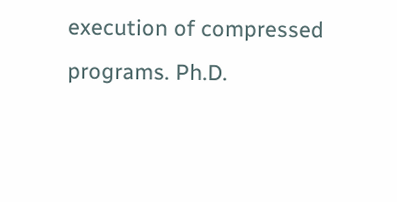execution of compressed programs. Ph.D.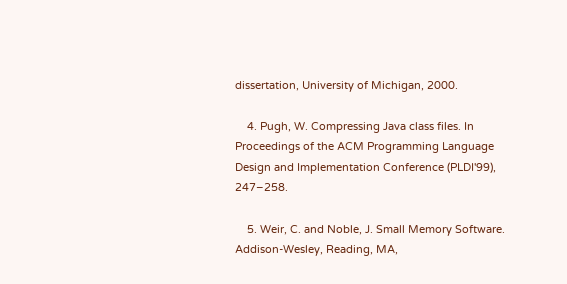dissertation, University of Michigan, 2000.

    4. Pugh, W. Compressing Java class files. In Proceedings of the ACM Programming Language Design and Implementation Conference (PLDI'99), 247–258.

    5. Weir, C. and Noble, J. Small Memory Software. Addison-Wesley, Reading, MA,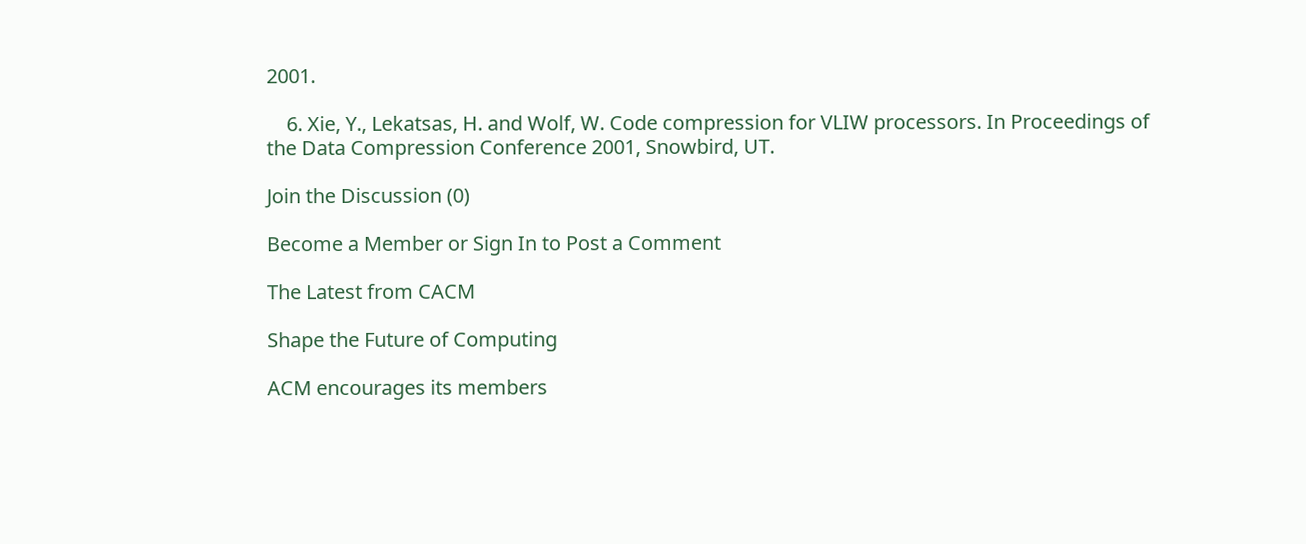2001.

    6. Xie, Y., Lekatsas, H. and Wolf, W. Code compression for VLIW processors. In Proceedings of the Data Compression Conference 2001, Snowbird, UT.

Join the Discussion (0)

Become a Member or Sign In to Post a Comment

The Latest from CACM

Shape the Future of Computing

ACM encourages its members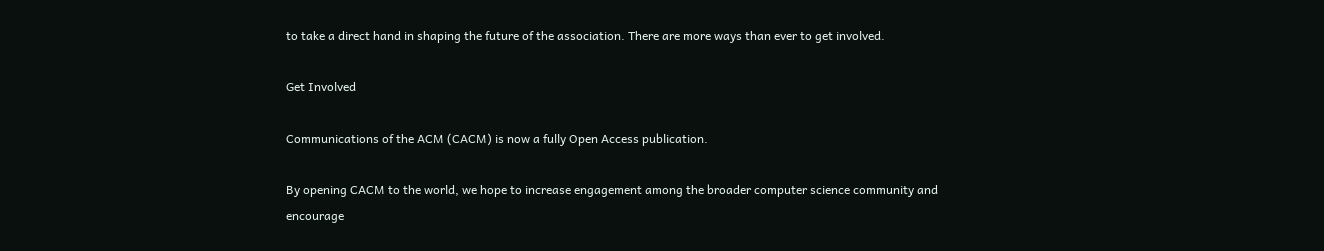to take a direct hand in shaping the future of the association. There are more ways than ever to get involved.

Get Involved

Communications of the ACM (CACM) is now a fully Open Access publication.

By opening CACM to the world, we hope to increase engagement among the broader computer science community and encourage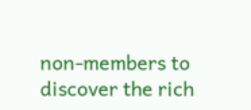non-members to discover the rich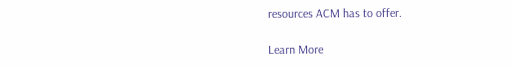resources ACM has to offer.

Learn More